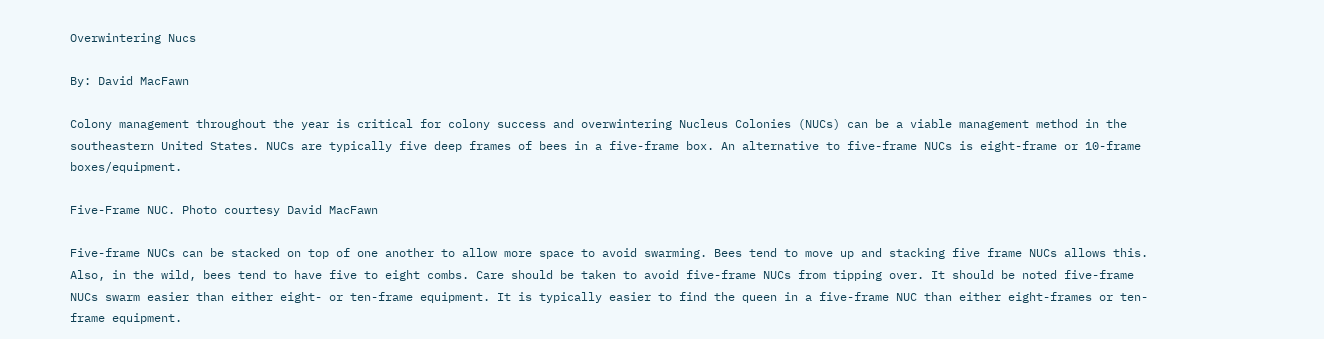Overwintering Nucs

By: David MacFawn

Colony management throughout the year is critical for colony success and overwintering Nucleus Colonies (NUCs) can be a viable management method in the southeastern United States. NUCs are typically five deep frames of bees in a five-frame box. An alternative to five-frame NUCs is eight-frame or 10-frame boxes/equipment.

Five-Frame NUC. Photo courtesy David MacFawn

Five-frame NUCs can be stacked on top of one another to allow more space to avoid swarming. Bees tend to move up and stacking five frame NUCs allows this. Also, in the wild, bees tend to have five to eight combs. Care should be taken to avoid five-frame NUCs from tipping over. It should be noted five-frame NUCs swarm easier than either eight- or ten-frame equipment. It is typically easier to find the queen in a five-frame NUC than either eight-frames or ten-frame equipment.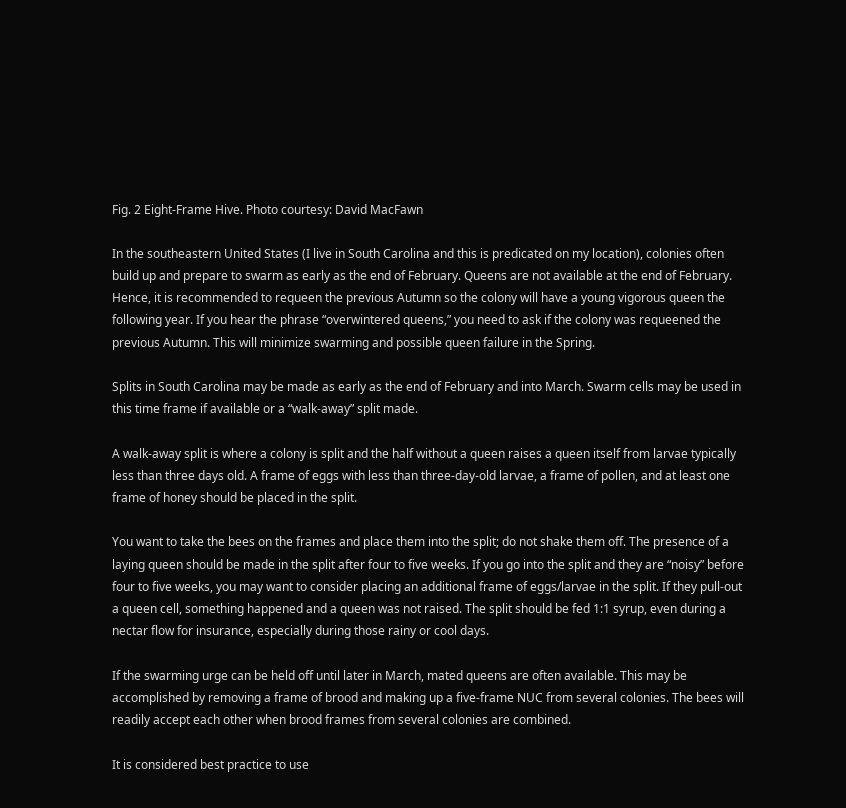Fig. 2 Eight-Frame Hive. Photo courtesy: David MacFawn

In the southeastern United States (I live in South Carolina and this is predicated on my location), colonies often build up and prepare to swarm as early as the end of February. Queens are not available at the end of February. Hence, it is recommended to requeen the previous Autumn so the colony will have a young vigorous queen the following year. If you hear the phrase “overwintered queens,” you need to ask if the colony was requeened the previous Autumn. This will minimize swarming and possible queen failure in the Spring.

Splits in South Carolina may be made as early as the end of February and into March. Swarm cells may be used in this time frame if available or a “walk-away” split made.

A walk-away split is where a colony is split and the half without a queen raises a queen itself from larvae typically less than three days old. A frame of eggs with less than three-day-old larvae, a frame of pollen, and at least one frame of honey should be placed in the split.

You want to take the bees on the frames and place them into the split; do not shake them off. The presence of a laying queen should be made in the split after four to five weeks. If you go into the split and they are “noisy” before four to five weeks, you may want to consider placing an additional frame of eggs/larvae in the split. If they pull-out a queen cell, something happened and a queen was not raised. The split should be fed 1:1 syrup, even during a nectar flow for insurance, especially during those rainy or cool days.

If the swarming urge can be held off until later in March, mated queens are often available. This may be accomplished by removing a frame of brood and making up a five-frame NUC from several colonies. The bees will readily accept each other when brood frames from several colonies are combined.

It is considered best practice to use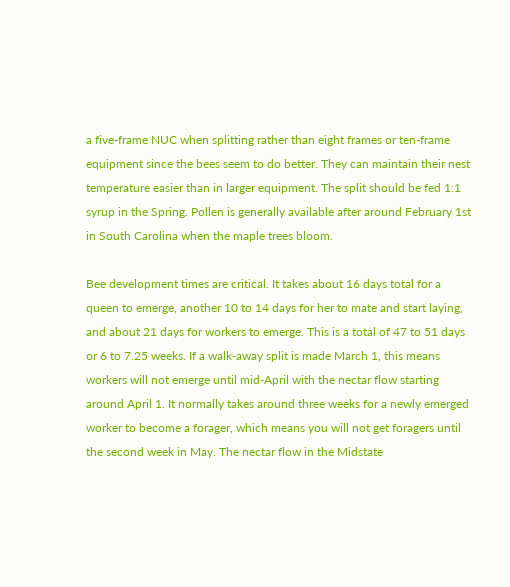a five-frame NUC when splitting rather than eight frames or ten-frame equipment since the bees seem to do better. They can maintain their nest temperature easier than in larger equipment. The split should be fed 1:1 syrup in the Spring. Pollen is generally available after around February 1st in South Carolina when the maple trees bloom.

Bee development times are critical. It takes about 16 days total for a queen to emerge, another 10 to 14 days for her to mate and start laying, and about 21 days for workers to emerge. This is a total of 47 to 51 days or 6 to 7.25 weeks. If a walk-away split is made March 1, this means workers will not emerge until mid-April with the nectar flow starting around April 1. It normally takes around three weeks for a newly emerged worker to become a forager, which means you will not get foragers until the second week in May. The nectar flow in the Midstate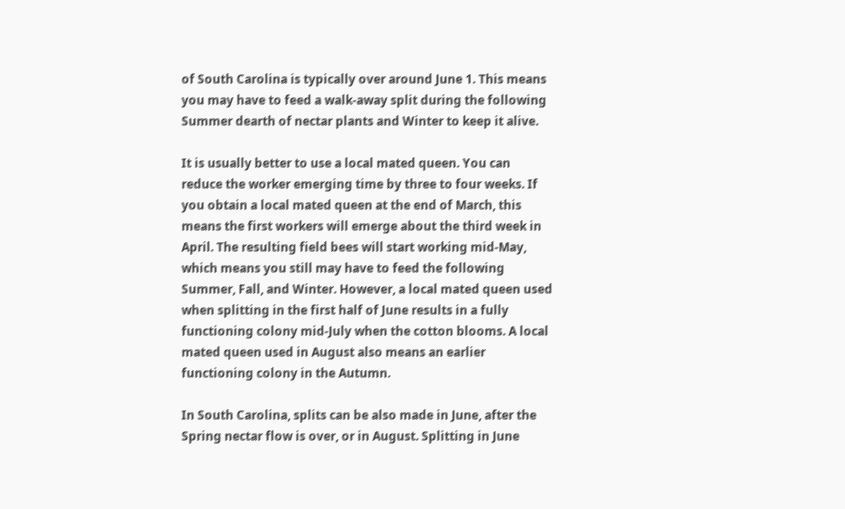of South Carolina is typically over around June 1. This means you may have to feed a walk-away split during the following Summer dearth of nectar plants and Winter to keep it alive.

It is usually better to use a local mated queen. You can reduce the worker emerging time by three to four weeks. If you obtain a local mated queen at the end of March, this means the first workers will emerge about the third week in April. The resulting field bees will start working mid-May, which means you still may have to feed the following Summer, Fall, and Winter. However, a local mated queen used when splitting in the first half of June results in a fully functioning colony mid-July when the cotton blooms. A local mated queen used in August also means an earlier functioning colony in the Autumn.

In South Carolina, splits can be also made in June, after the Spring nectar flow is over, or in August. Splitting in June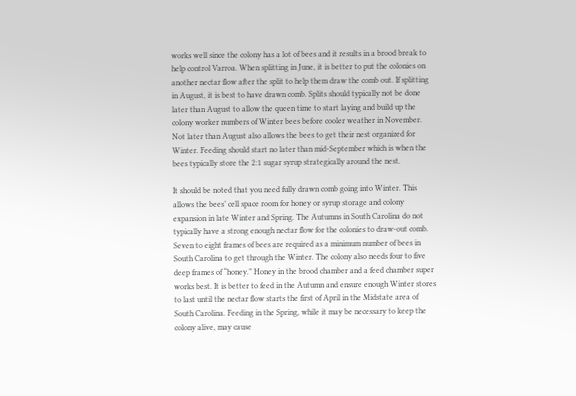works well since the colony has a lot of bees and it results in a brood break to help control Varroa. When splitting in June, it is better to put the colonies on another nectar flow after the split to help them draw the comb out. If splitting in August, it is best to have drawn comb. Splits should typically not be done later than August to allow the queen time to start laying and build up the colony worker numbers of Winter bees before cooler weather in November. Not later than August also allows the bees to get their nest organized for Winter. Feeding should start no later than mid-September which is when the bees typically store the 2:1 sugar syrup strategically around the nest.

It should be noted that you need fully drawn comb going into Winter. This allows the bees’ cell space room for honey or syrup storage and colony expansion in late Winter and Spring. The Autumns in South Carolina do not typically have a strong enough nectar flow for the colonies to draw-out comb. Seven to eight frames of bees are required as a minimum number of bees in South Carolina to get through the Winter. The colony also needs four to five deep frames of “honey.” Honey in the brood chamber and a feed chamber super works best. It is better to feed in the Autumn and ensure enough Winter stores to last until the nectar flow starts the first of April in the Midstate area of South Carolina. Feeding in the Spring, while it may be necessary to keep the colony alive, may cause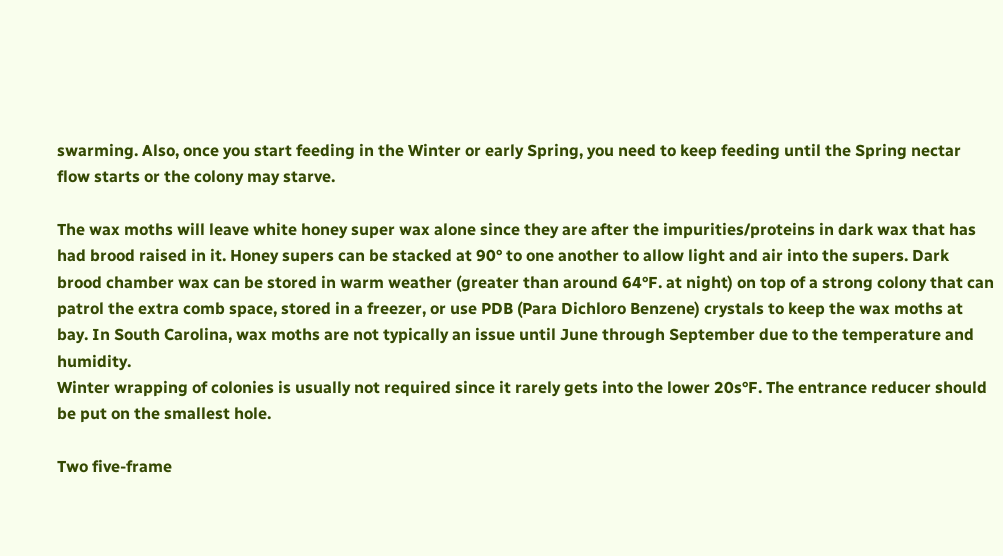swarming. Also, once you start feeding in the Winter or early Spring, you need to keep feeding until the Spring nectar flow starts or the colony may starve.

The wax moths will leave white honey super wax alone since they are after the impurities/proteins in dark wax that has had brood raised in it. Honey supers can be stacked at 90° to one another to allow light and air into the supers. Dark brood chamber wax can be stored in warm weather (greater than around 64°F. at night) on top of a strong colony that can patrol the extra comb space, stored in a freezer, or use PDB (Para Dichloro Benzene) crystals to keep the wax moths at bay. In South Carolina, wax moths are not typically an issue until June through September due to the temperature and humidity.
Winter wrapping of colonies is usually not required since it rarely gets into the lower 20s°F. The entrance reducer should be put on the smallest hole.

Two five-frame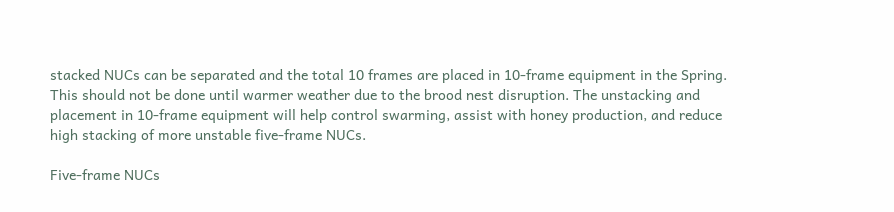stacked NUCs can be separated and the total 10 frames are placed in 10-frame equipment in the Spring. This should not be done until warmer weather due to the brood nest disruption. The unstacking and placement in 10-frame equipment will help control swarming, assist with honey production, and reduce high stacking of more unstable five-frame NUCs.

Five-frame NUCs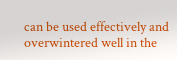can be used effectively and overwintered well in the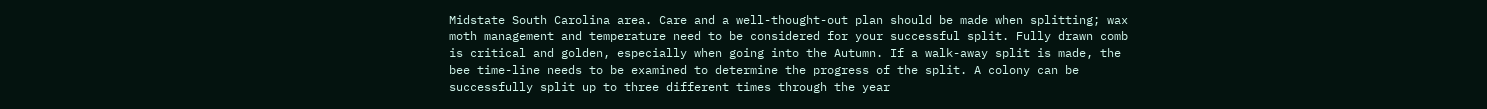Midstate South Carolina area. Care and a well-thought-out plan should be made when splitting; wax moth management and temperature need to be considered for your successful split. Fully drawn comb is critical and golden, especially when going into the Autumn. If a walk-away split is made, the bee time-line needs to be examined to determine the progress of the split. A colony can be successfully split up to three different times through the year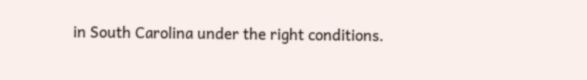in South Carolina under the right conditions.